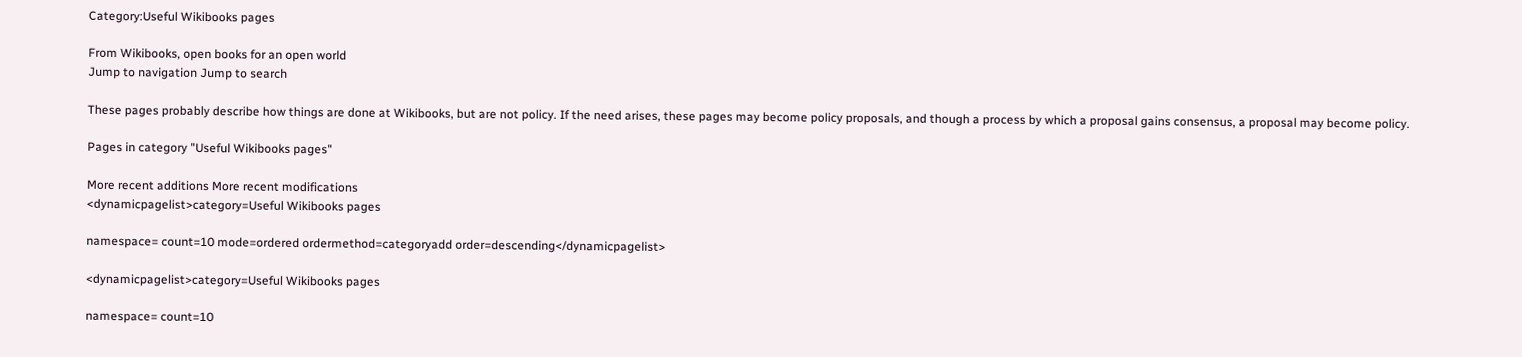Category:Useful Wikibooks pages

From Wikibooks, open books for an open world
Jump to navigation Jump to search

These pages probably describe how things are done at Wikibooks, but are not policy. If the need arises, these pages may become policy proposals, and though a process by which a proposal gains consensus, a proposal may become policy.

Pages in category "Useful Wikibooks pages"

More recent additions More recent modifications
<dynamicpagelist>category=Useful Wikibooks pages

namespace= count=10 mode=ordered ordermethod=categoryadd order=descending</dynamicpagelist>

<dynamicpagelist>category=Useful Wikibooks pages

namespace= count=10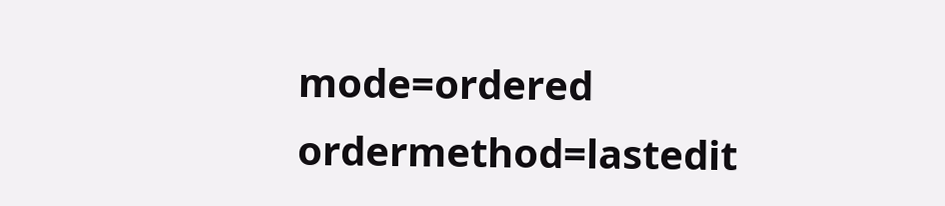mode=ordered ordermethod=lastedit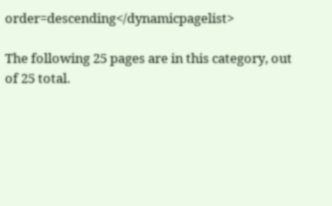order=descending</dynamicpagelist>

The following 25 pages are in this category, out of 25 total.